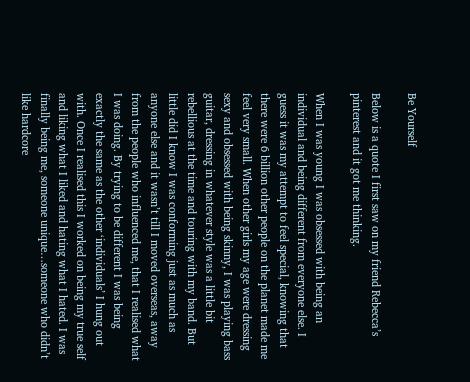Be Yourself

Below is a quote I first saw on my friend Rebecca’s pinterest and it got me thinking.

When I was young I was obsessed with being an individual and being different from everyone else. I guess it was my attempt to feel special, knowing that there were 6 billion other people on the planet made me feel very small. When other girls my age were dressing sexy and obsessed with being skinny, I was playing bass guitar, dressing in whatever style was a little bit rebellious at the time and touring with my band. But little did I know I was conforming just as much as anyone else and it wasn’t till I moved overseas, away from the people who influenced me, that I realised what I was doing. By trying to be different I was being exactly the same as the other ‘individuals’ I hung out with. Once I realised this I worked on being my true self and liking what I liked and hating what I hated. I was finally being me, someone unique…someone who didn’t like hardcore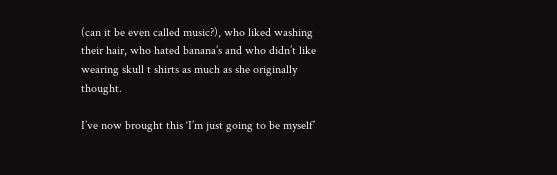(can it be even called music?), who liked washing their hair, who hated banana’s and who didn’t like wearing skull t shirts as much as she originally thought.

I’ve now brought this ‘I’m just going to be myself’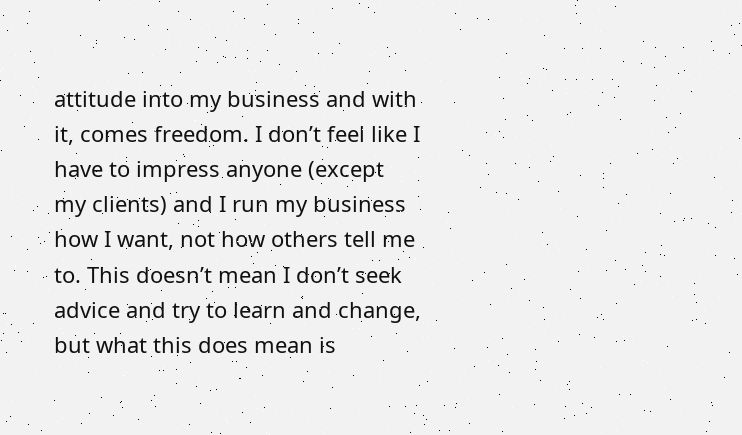attitude into my business and with it, comes freedom. I don’t feel like I have to impress anyone (except my clients) and I run my business how I want, not how others tell me to. This doesn’t mean I don’t seek advice and try to learn and change, but what this does mean is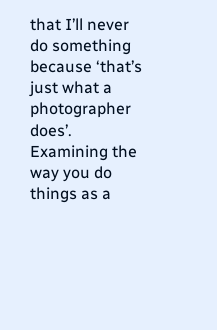that I’ll never do something because ‘that’s just what a photographer does’. Examining the way you do things as a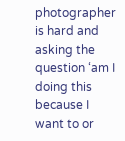photographer is hard and asking the question ‘am I doing this because I want to or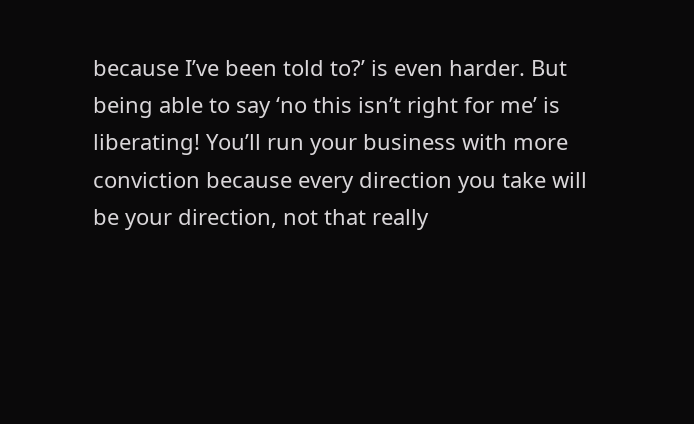because I’ve been told to?’ is even harder. But being able to say ‘no this isn’t right for me’ is liberating! You’ll run your business with more conviction because every direction you take will be your direction, not that really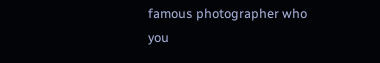famous photographer who you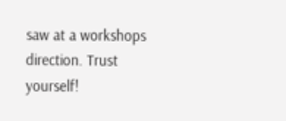saw at a workshops direction. Trust yourself!